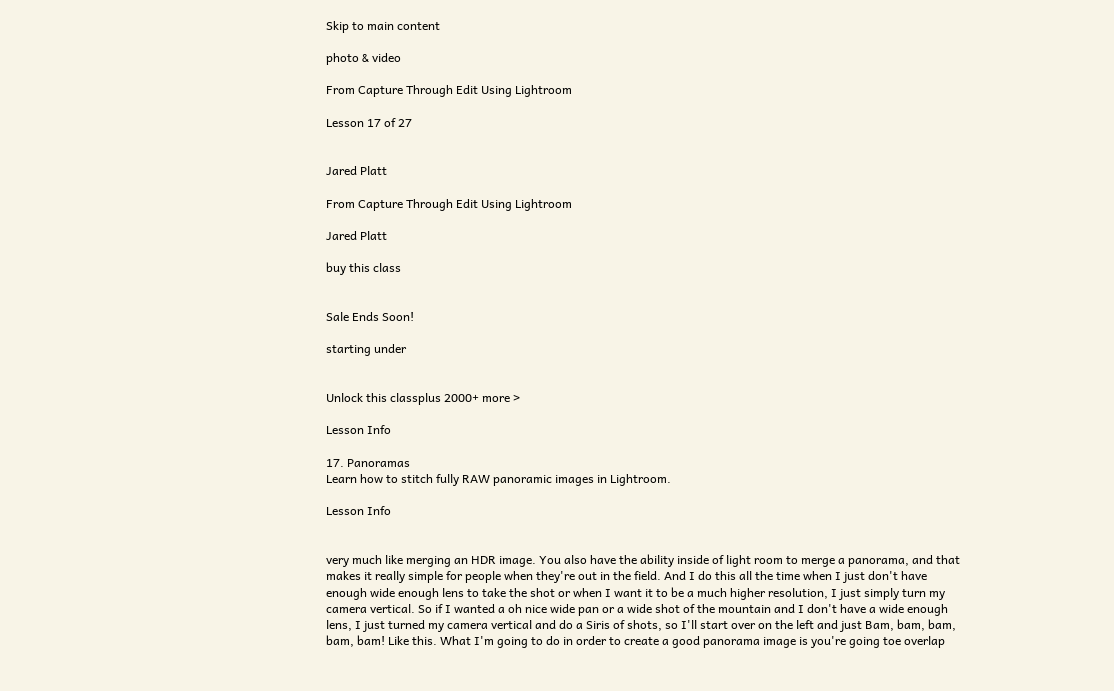Skip to main content

photo & video

From Capture Through Edit Using Lightroom

Lesson 17 of 27


Jared Platt

From Capture Through Edit Using Lightroom

Jared Platt

buy this class


Sale Ends Soon!

starting under


Unlock this classplus 2000+ more >

Lesson Info

17. Panoramas
Learn how to stitch fully RAW panoramic images in Lightroom.

Lesson Info


very much like merging an HDR image. You also have the ability inside of light room to merge a panorama, and that makes it really simple for people when they're out in the field. And I do this all the time when I just don't have enough wide enough lens to take the shot or when I want it to be a much higher resolution, I just simply turn my camera vertical. So if I wanted a oh nice wide pan or a wide shot of the mountain and I don't have a wide enough lens, I just turned my camera vertical and do a Siris of shots, so I'll start over on the left and just Bam, bam, bam, bam, bam! Like this. What I'm going to do in order to create a good panorama image is you're going toe overlap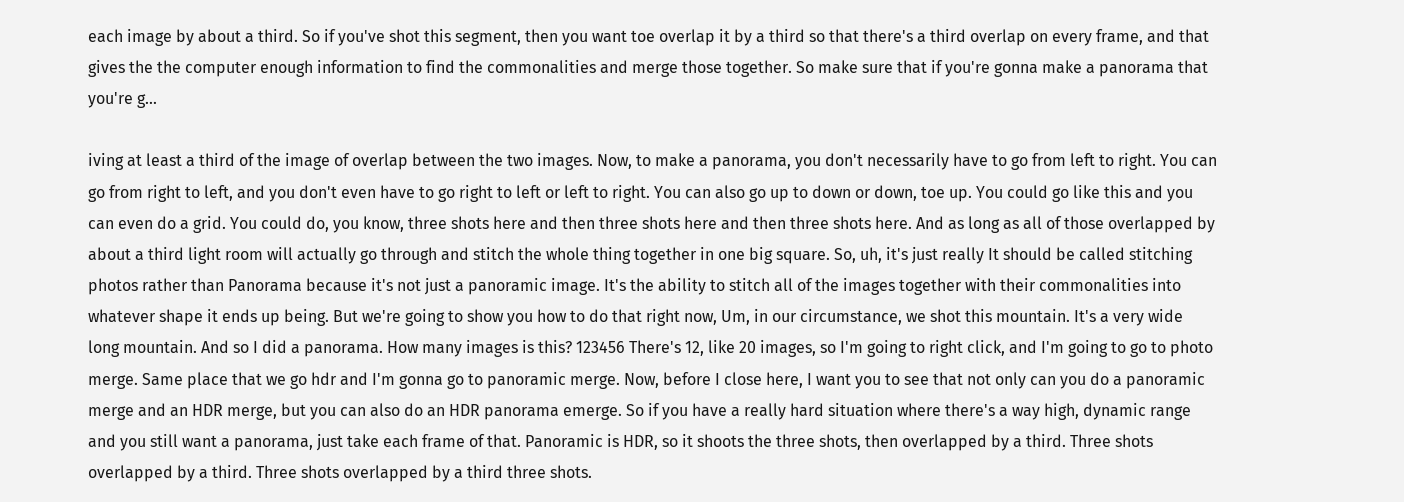each image by about a third. So if you've shot this segment, then you want toe overlap it by a third so that there's a third overlap on every frame, and that gives the the computer enough information to find the commonalities and merge those together. So make sure that if you're gonna make a panorama that you're g...

iving at least a third of the image of overlap between the two images. Now, to make a panorama, you don't necessarily have to go from left to right. You can go from right to left, and you don't even have to go right to left or left to right. You can also go up to down or down, toe up. You could go like this and you can even do a grid. You could do, you know, three shots here and then three shots here and then three shots here. And as long as all of those overlapped by about a third light room will actually go through and stitch the whole thing together in one big square. So, uh, it's just really It should be called stitching photos rather than Panorama because it's not just a panoramic image. It's the ability to stitch all of the images together with their commonalities into whatever shape it ends up being. But we're going to show you how to do that right now, Um, in our circumstance, we shot this mountain. It's a very wide long mountain. And so I did a panorama. How many images is this? 123456 There's 12, like 20 images, so I'm going to right click, and I'm going to go to photo merge. Same place that we go hdr and I'm gonna go to panoramic merge. Now, before I close here, I want you to see that not only can you do a panoramic merge and an HDR merge, but you can also do an HDR panorama emerge. So if you have a really hard situation where there's a way high, dynamic range and you still want a panorama, just take each frame of that. Panoramic is HDR, so it shoots the three shots, then overlapped by a third. Three shots overlapped by a third. Three shots overlapped by a third three shots.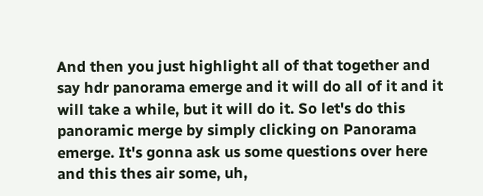And then you just highlight all of that together and say hdr panorama emerge and it will do all of it and it will take a while, but it will do it. So let's do this panoramic merge by simply clicking on Panorama emerge. It's gonna ask us some questions over here and this thes air some, uh,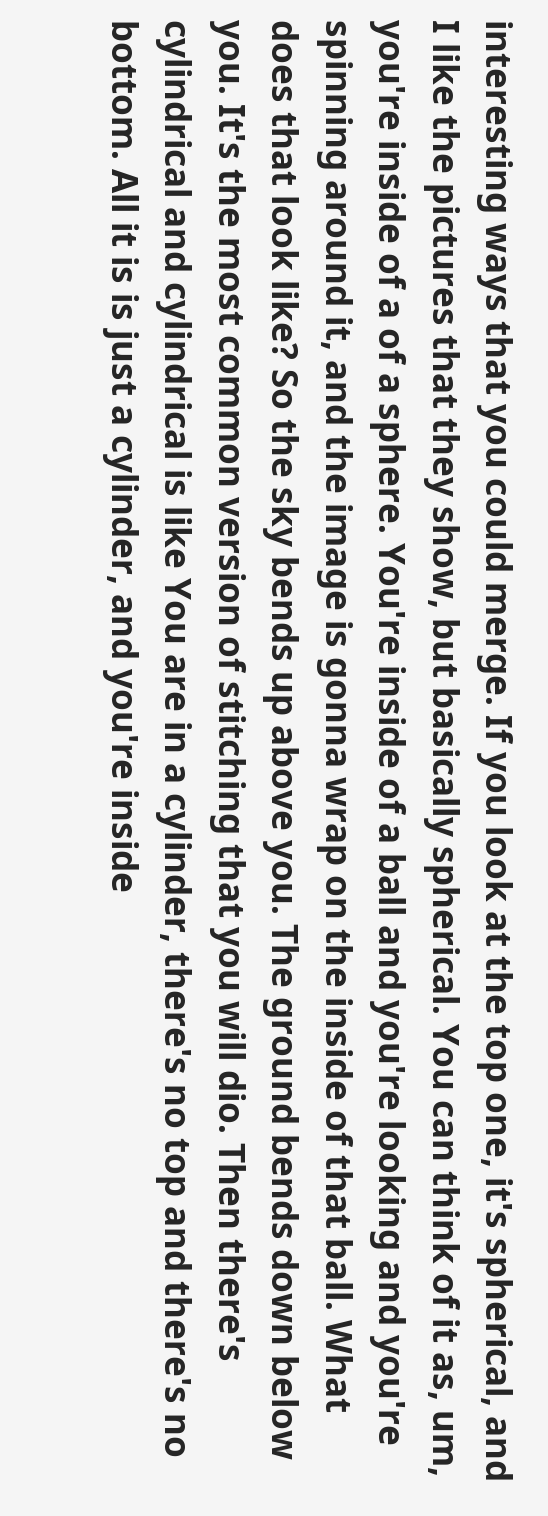interesting ways that you could merge. If you look at the top one, it's spherical, and I like the pictures that they show, but basically spherical. You can think of it as, um, you're inside of a of a sphere. You're inside of a ball and you're looking and you're spinning around it, and the image is gonna wrap on the inside of that ball. What does that look like? So the sky bends up above you. The ground bends down below you. It's the most common version of stitching that you will dio. Then there's cylindrical and cylindrical is like You are in a cylinder, there's no top and there's no bottom. All it is is just a cylinder, and you're inside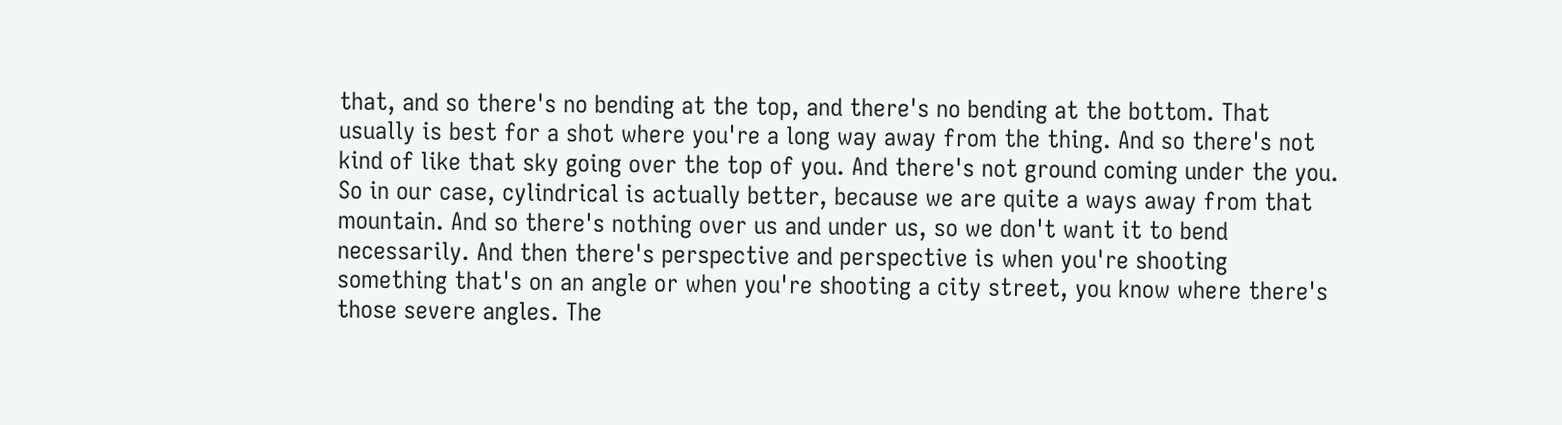that, and so there's no bending at the top, and there's no bending at the bottom. That usually is best for a shot where you're a long way away from the thing. And so there's not kind of like that sky going over the top of you. And there's not ground coming under the you. So in our case, cylindrical is actually better, because we are quite a ways away from that mountain. And so there's nothing over us and under us, so we don't want it to bend necessarily. And then there's perspective and perspective is when you're shooting something that's on an angle or when you're shooting a city street, you know where there's those severe angles. The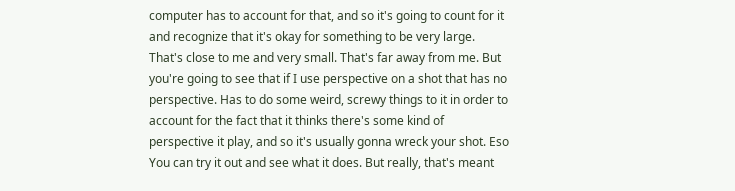computer has to account for that, and so it's going to count for it and recognize that it's okay for something to be very large. That's close to me and very small. That's far away from me. But you're going to see that if I use perspective on a shot that has no perspective. Has to do some weird, screwy things to it in order to account for the fact that it thinks there's some kind of perspective it play, and so it's usually gonna wreck your shot. Eso You can try it out and see what it does. But really, that's meant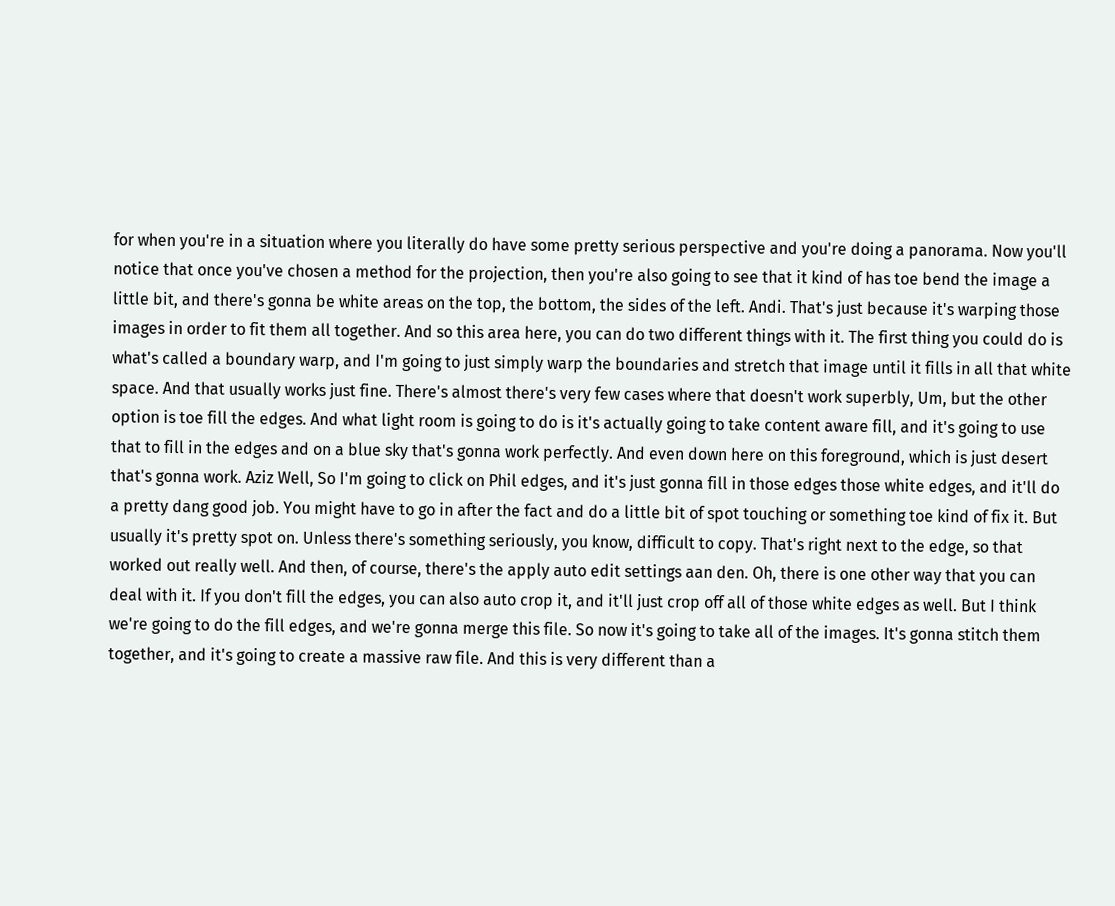for when you're in a situation where you literally do have some pretty serious perspective and you're doing a panorama. Now you'll notice that once you've chosen a method for the projection, then you're also going to see that it kind of has toe bend the image a little bit, and there's gonna be white areas on the top, the bottom, the sides of the left. Andi. That's just because it's warping those images in order to fit them all together. And so this area here, you can do two different things with it. The first thing you could do is what's called a boundary warp, and I'm going to just simply warp the boundaries and stretch that image until it fills in all that white space. And that usually works just fine. There's almost there's very few cases where that doesn't work superbly, Um, but the other option is toe fill the edges. And what light room is going to do is it's actually going to take content aware fill, and it's going to use that to fill in the edges and on a blue sky that's gonna work perfectly. And even down here on this foreground, which is just desert that's gonna work. Aziz Well, So I'm going to click on Phil edges, and it's just gonna fill in those edges those white edges, and it'll do a pretty dang good job. You might have to go in after the fact and do a little bit of spot touching or something toe kind of fix it. But usually it's pretty spot on. Unless there's something seriously, you know, difficult to copy. That's right next to the edge, so that worked out really well. And then, of course, there's the apply auto edit settings aan den. Oh, there is one other way that you can deal with it. If you don't fill the edges, you can also auto crop it, and it'll just crop off all of those white edges as well. But I think we're going to do the fill edges, and we're gonna merge this file. So now it's going to take all of the images. It's gonna stitch them together, and it's going to create a massive raw file. And this is very different than a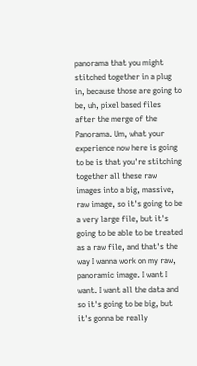panorama that you might stitched together in a plug in, because those are going to be, uh, pixel based files after the merge of the Panorama. Um, what your experience now here is going to be is that you're stitching together all these raw images into a big, massive, raw image, so it's going to be a very large file, but it's going to be able to be treated as a raw file, and that's the way I wanna work on my raw, panoramic image. I want I want. I want all the data and so it's going to be big, but it's gonna be really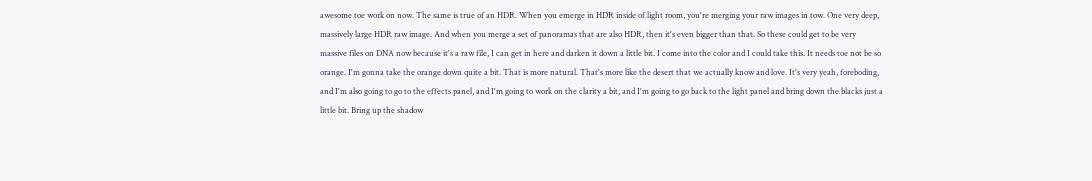awesome toe work on now. The same is true of an HDR. When you emerge in HDR inside of light room, you're merging your raw images in tow. One very deep, massively large HDR raw image. And when you merge a set of panoramas that are also HDR, then it's even bigger than that. So these could get to be very massive files on DNA now because it's a raw file, I can get in here and darken it down a little bit. I come into the color and I could take this. It needs toe not be so orange. I'm gonna take the orange down quite a bit. That is more natural. That's more like the desert that we actually know and love. It's very yeah, foreboding, and I'm also going to go to the effects panel, and I'm going to work on the clarity a bit, and I'm going to go back to the light panel and bring down the blacks just a little bit. Bring up the shadow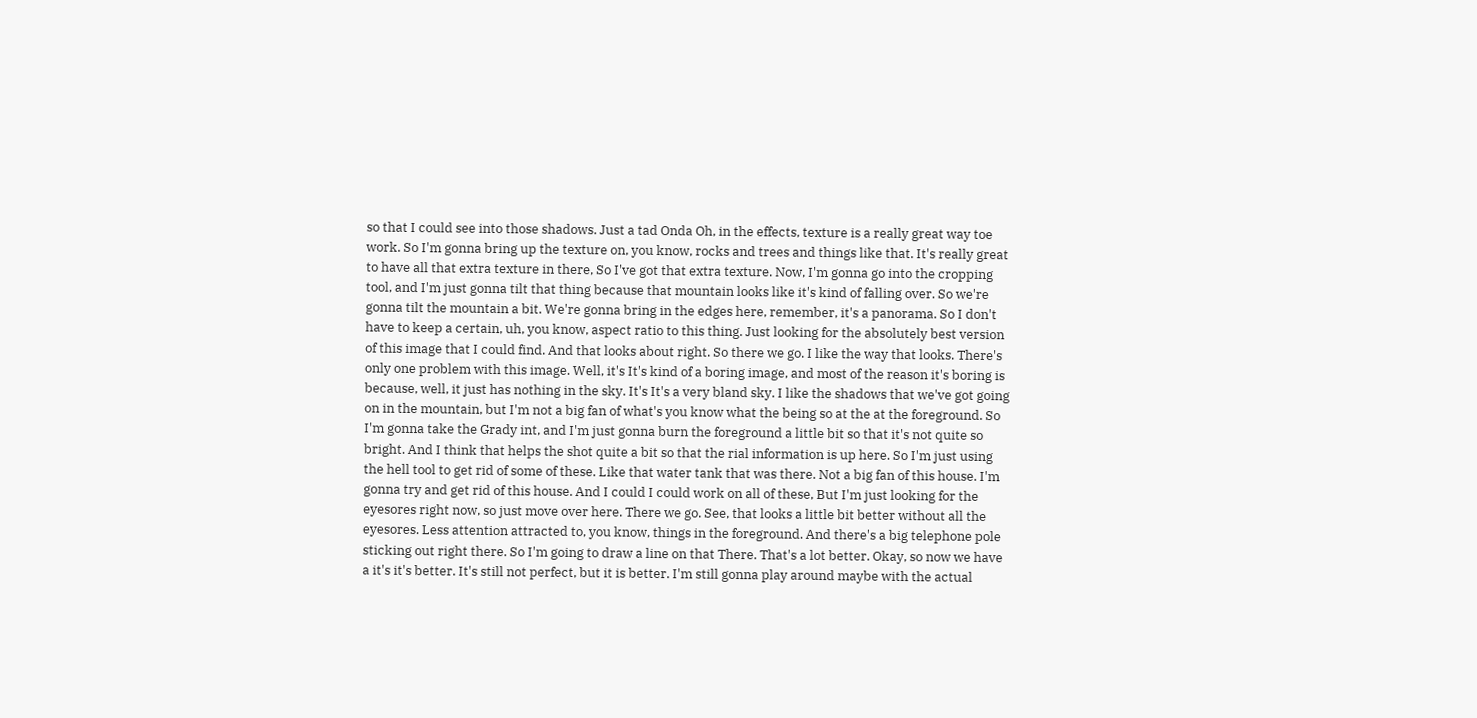so that I could see into those shadows. Just a tad Onda Oh, in the effects, texture is a really great way toe work. So I'm gonna bring up the texture on, you know, rocks and trees and things like that. It's really great to have all that extra texture in there, So I've got that extra texture. Now, I'm gonna go into the cropping tool, and I'm just gonna tilt that thing because that mountain looks like it's kind of falling over. So we're gonna tilt the mountain a bit. We're gonna bring in the edges here, remember, it's a panorama. So I don't have to keep a certain, uh, you know, aspect ratio to this thing. Just looking for the absolutely best version of this image that I could find. And that looks about right. So there we go. I like the way that looks. There's only one problem with this image. Well, it's It's kind of a boring image, and most of the reason it's boring is because, well, it just has nothing in the sky. It's It's a very bland sky. I like the shadows that we've got going on in the mountain, but I'm not a big fan of what's you know what the being so at the at the foreground. So I'm gonna take the Grady int, and I'm just gonna burn the foreground a little bit so that it's not quite so bright. And I think that helps the shot quite a bit so that the rial information is up here. So I'm just using the hell tool to get rid of some of these. Like that water tank that was there. Not a big fan of this house. I'm gonna try and get rid of this house. And I could I could work on all of these, But I'm just looking for the eyesores right now, so just move over here. There we go. See, that looks a little bit better without all the eyesores. Less attention attracted to, you know, things in the foreground. And there's a big telephone pole sticking out right there. So I'm going to draw a line on that There. That's a lot better. Okay, so now we have a it's it's better. It's still not perfect, but it is better. I'm still gonna play around maybe with the actual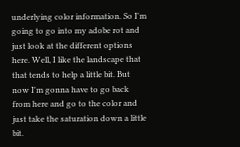underlying color information. So I'm going to go into my adobe rot and just look at the different options here. Well, I like the landscape that that tends to help a little bit. But now I'm gonna have to go back from here and go to the color and just take the saturation down a little bit.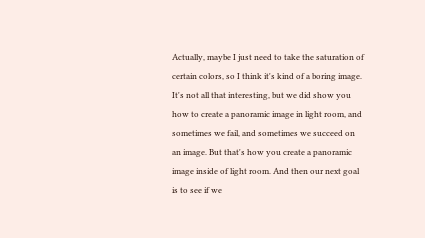Actually, maybe I just need to take the saturation of certain colors, so I think it's kind of a boring image. It's not all that interesting, but we did show you how to create a panoramic image in light room, and sometimes we fail, and sometimes we succeed on an image. But that's how you create a panoramic image inside of light room. And then our next goal is to see if we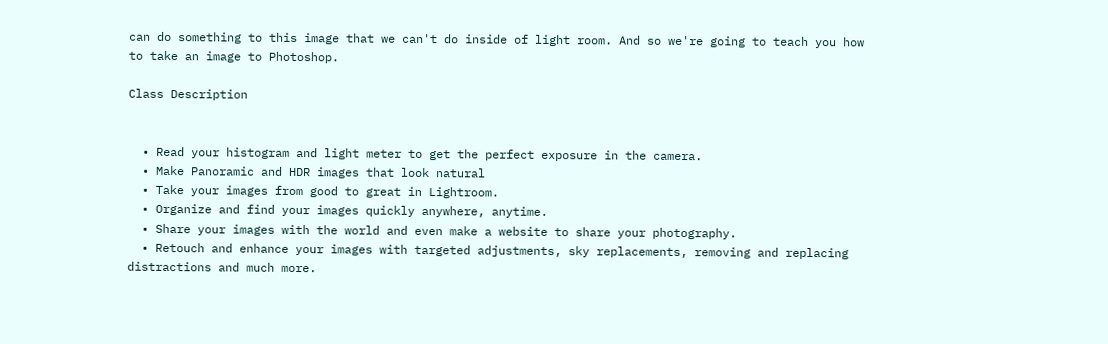can do something to this image that we can't do inside of light room. And so we're going to teach you how to take an image to Photoshop.

Class Description


  • Read your histogram and light meter to get the perfect exposure in the camera.
  • Make Panoramic and HDR images that look natural
  • Take your images from good to great in Lightroom.
  • Organize and find your images quickly anywhere, anytime.
  • Share your images with the world and even make a website to share your photography.
  • Retouch and enhance your images with targeted adjustments, sky replacements, removing and replacing distractions and much more.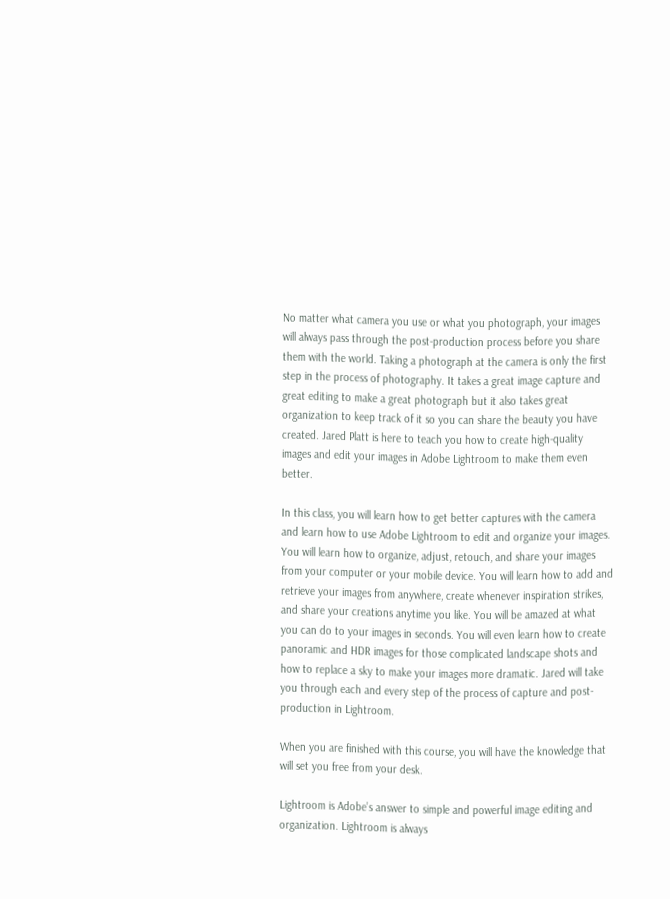No matter what camera you use or what you photograph, your images will always pass through the post-production process before you share them with the world. Taking a photograph at the camera is only the first step in the process of photography. It takes a great image capture and great editing to make a great photograph but it also takes great organization to keep track of it so you can share the beauty you have created. Jared Platt is here to teach you how to create high-quality images and edit your images in Adobe Lightroom to make them even better.

In this class, you will learn how to get better captures with the camera and learn how to use Adobe Lightroom to edit and organize your images. You will learn how to organize, adjust, retouch, and share your images from your computer or your mobile device. You will learn how to add and retrieve your images from anywhere, create whenever inspiration strikes, and share your creations anytime you like. You will be amazed at what you can do to your images in seconds. You will even learn how to create panoramic and HDR images for those complicated landscape shots and how to replace a sky to make your images more dramatic. Jared will take you through each and every step of the process of capture and post-production in Lightroom.

When you are finished with this course, you will have the knowledge that will set you free from your desk.

Lightroom is Adobe’s answer to simple and powerful image editing and organization. Lightroom is always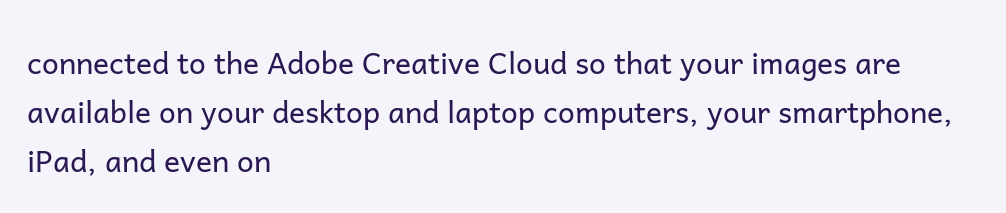connected to the Adobe Creative Cloud so that your images are available on your desktop and laptop computers, your smartphone, iPad, and even on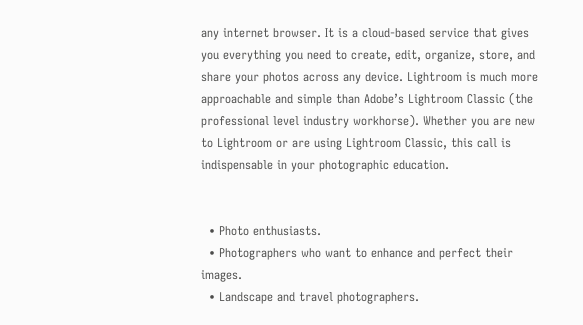any internet browser. It is a cloud-based service that gives you everything you need to create, edit, organize, store, and share your photos across any device. Lightroom is much more approachable and simple than Adobe’s Lightroom Classic (the professional level industry workhorse). Whether you are new to Lightroom or are using Lightroom Classic, this call is indispensable in your photographic education.


  • Photo enthusiasts.
  • Photographers who want to enhance and perfect their images.
  • Landscape and travel photographers.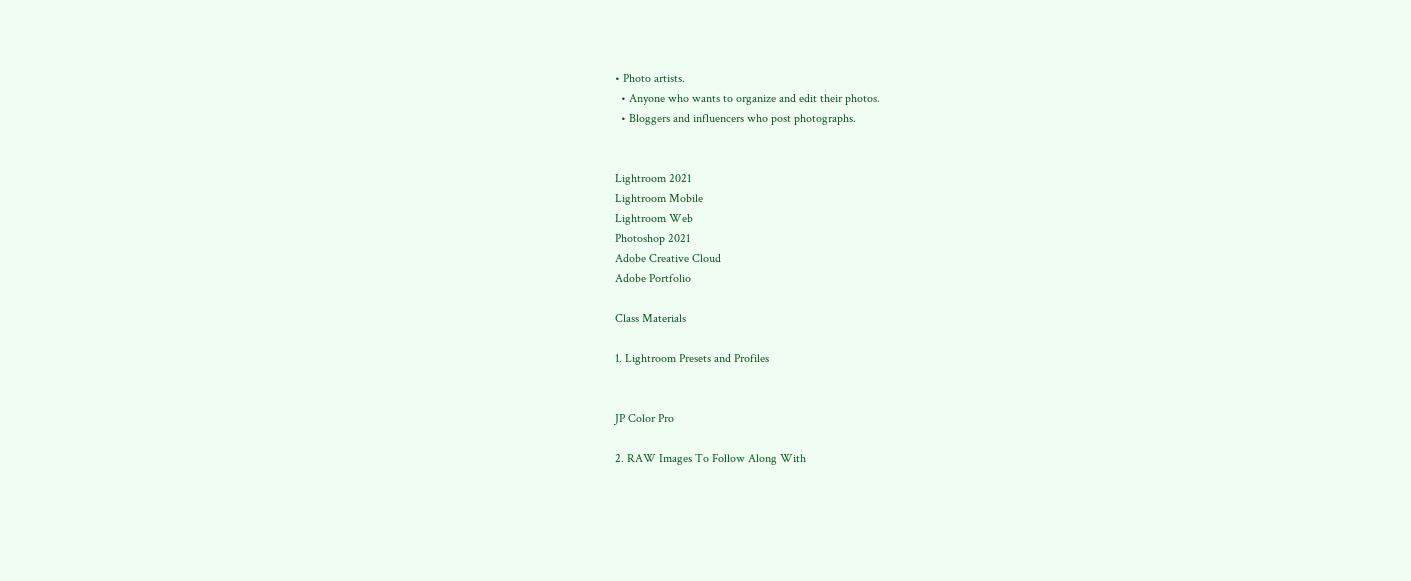• Photo artists.
  • Anyone who wants to organize and edit their photos.
  • Bloggers and influencers who post photographs.


Lightroom 2021
Lightroom Mobile
Lightroom Web
Photoshop 2021
Adobe Creative Cloud
Adobe Portfolio

Class Materials

1. Lightroom Presets and Profiles


JP Color Pro

2. RAW Images To Follow Along With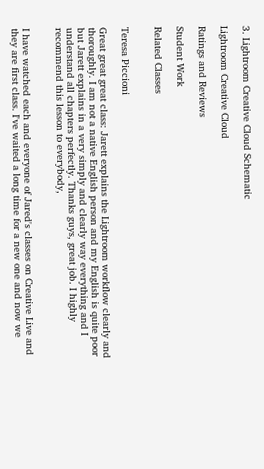3. Lightroom Creative Cloud Schematic

Lightroom Creative Cloud

Ratings and Reviews

Student Work

Related Classes


Teresa Piccioni

Great great great class: Jarett explains the Lightroom workflow clearly and thoroughly. I am not a native English person and my English is quite poor but Jarett explains in a very simply and clearly way everything and I understand all chapters perfectly. Thanks guys, great job. I highly recommend this lesson to everybody,


I have watched each and everyone of Jared's classes on Creative Live and they are first class. I've waited a long time for a new one and now we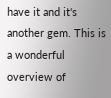have it and it's another gem. This is a wonderful overview of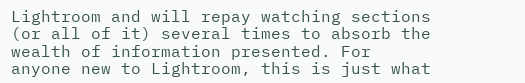Lightroom and will repay watching sections (or all of it) several times to absorb the wealth of information presented. For anyone new to Lightroom, this is just what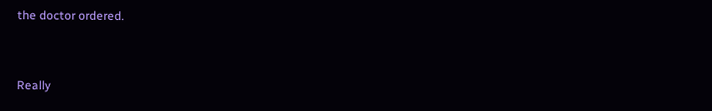the doctor ordered.


Really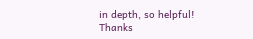in depth, so helpful! Thanks